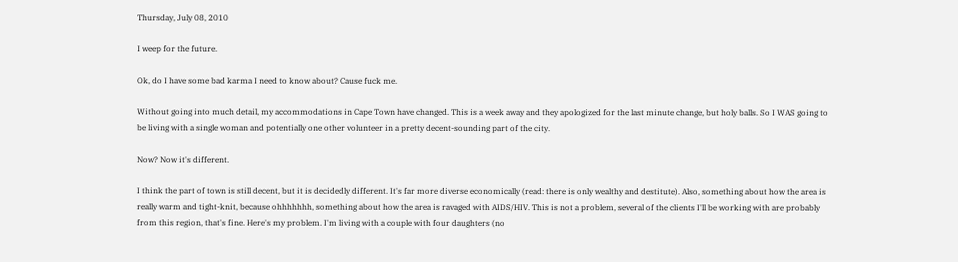Thursday, July 08, 2010

I weep for the future.

Ok, do I have some bad karma I need to know about? Cause fuck me.

Without going into much detail, my accommodations in Cape Town have changed. This is a week away and they apologized for the last minute change, but holy balls. So I WAS going to be living with a single woman and potentially one other volunteer in a pretty decent-sounding part of the city.

Now? Now it's different.

I think the part of town is still decent, but it is decidedly different. It's far more diverse economically (read: there is only wealthy and destitute). Also, something about how the area is really warm and tight-knit, because ohhhhhhh, something about how the area is ravaged with AIDS/HIV. This is not a problem, several of the clients I'll be working with are probably from this region, that's fine. Here's my problem. I'm living with a couple with four daughters (no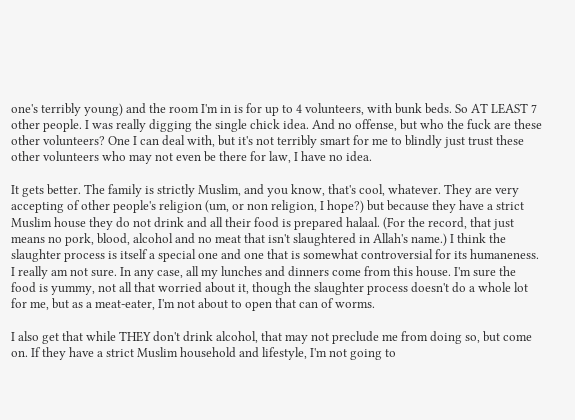one's terribly young) and the room I'm in is for up to 4 volunteers, with bunk beds. So AT LEAST 7 other people. I was really digging the single chick idea. And no offense, but who the fuck are these other volunteers? One I can deal with, but it's not terribly smart for me to blindly just trust these other volunteers who may not even be there for law, I have no idea.

It gets better. The family is strictly Muslim, and you know, that's cool, whatever. They are very accepting of other people's religion (um, or non religion, I hope?) but because they have a strict Muslim house they do not drink and all their food is prepared halaal. (For the record, that just means no pork, blood, alcohol and no meat that isn't slaughtered in Allah's name.) I think the slaughter process is itself a special one and one that is somewhat controversial for its humaneness. I really am not sure. In any case, all my lunches and dinners come from this house. I'm sure the food is yummy, not all that worried about it, though the slaughter process doesn't do a whole lot for me, but as a meat-eater, I'm not about to open that can of worms.

I also get that while THEY don't drink alcohol, that may not preclude me from doing so, but come on. If they have a strict Muslim household and lifestyle, I'm not going to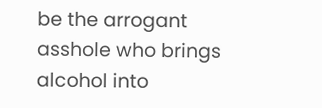be the arrogant asshole who brings alcohol into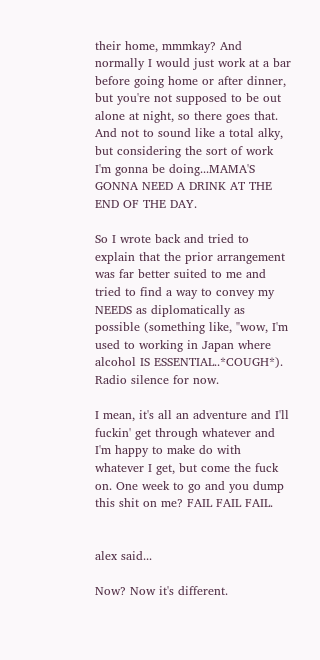their home, mmmkay? And normally I would just work at a bar before going home or after dinner, but you're not supposed to be out alone at night, so there goes that. And not to sound like a total alky, but considering the sort of work I'm gonna be doing...MAMA'S GONNA NEED A DRINK AT THE END OF THE DAY.

So I wrote back and tried to explain that the prior arrangement was far better suited to me and tried to find a way to convey my NEEDS as diplomatically as possible (something like, "wow, I'm used to working in Japan where alcohol IS ESSENTIAL..*COUGH*). Radio silence for now.

I mean, it's all an adventure and I'll fuckin' get through whatever and I'm happy to make do with whatever I get, but come the fuck on. One week to go and you dump this shit on me? FAIL FAIL FAIL.


alex said...

Now? Now it's different.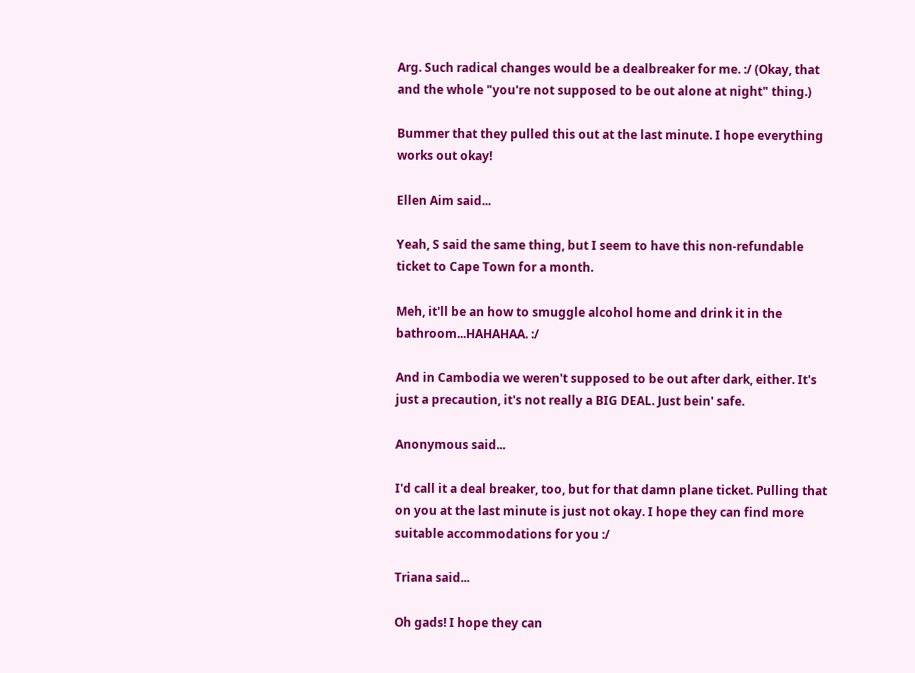Arg. Such radical changes would be a dealbreaker for me. :/ (Okay, that and the whole "you're not supposed to be out alone at night" thing.)

Bummer that they pulled this out at the last minute. I hope everything works out okay!

Ellen Aim said...

Yeah, S said the same thing, but I seem to have this non-refundable ticket to Cape Town for a month.

Meh, it'll be an how to smuggle alcohol home and drink it in the bathroom...HAHAHAA. :/

And in Cambodia we weren't supposed to be out after dark, either. It's just a precaution, it's not really a BIG DEAL. Just bein' safe.

Anonymous said...

I'd call it a deal breaker, too, but for that damn plane ticket. Pulling that on you at the last minute is just not okay. I hope they can find more suitable accommodations for you :/

Triana said...

Oh gads! I hope they can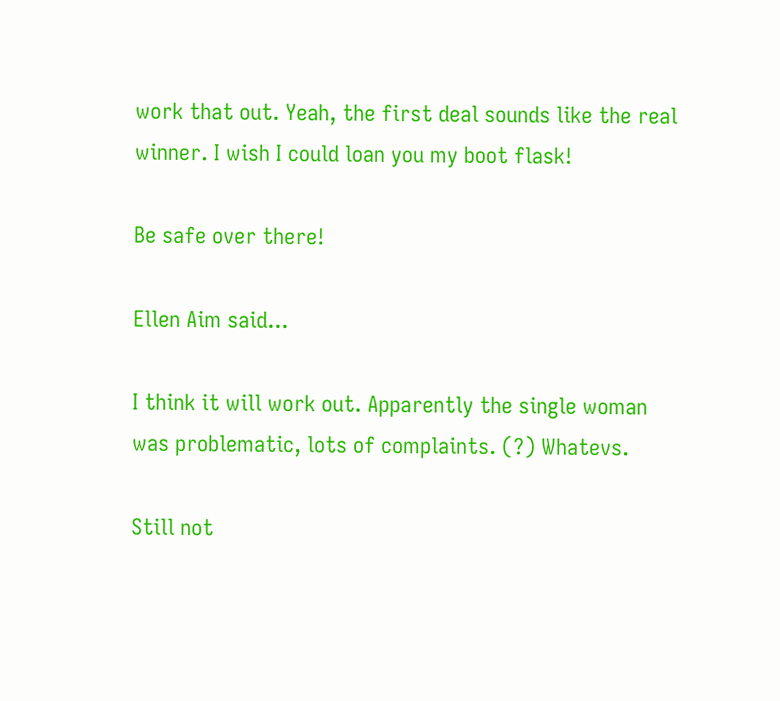work that out. Yeah, the first deal sounds like the real winner. I wish I could loan you my boot flask!

Be safe over there!

Ellen Aim said...

I think it will work out. Apparently the single woman was problematic, lots of complaints. (?) Whatevs.

Still not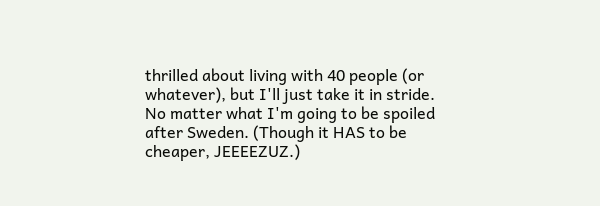thrilled about living with 40 people (or whatever), but I'll just take it in stride. No matter what I'm going to be spoiled after Sweden. (Though it HAS to be cheaper, JEEEEZUZ.)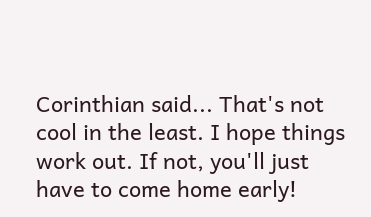Corinthian said... That's not cool in the least. I hope things work out. If not, you'll just have to come home early!